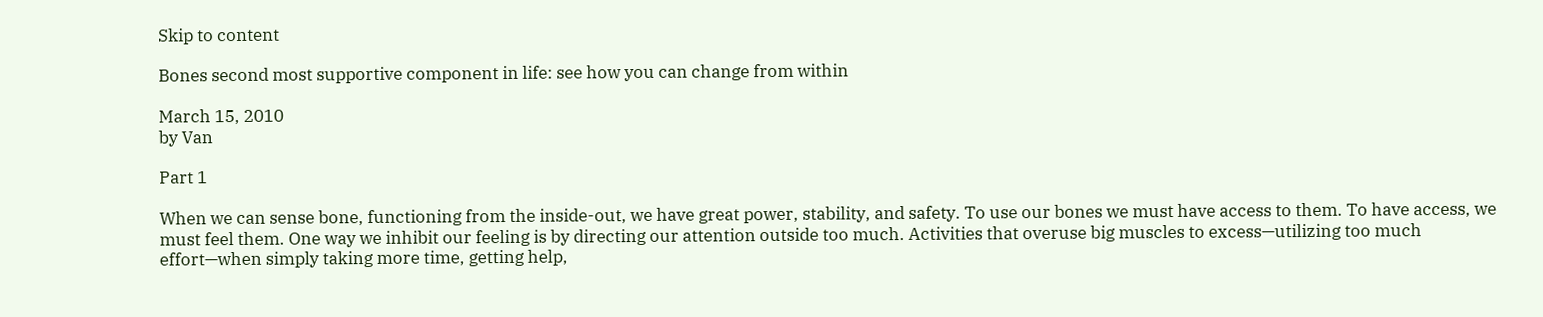Skip to content

Bones second most supportive component in life: see how you can change from within

March 15, 2010
by Van

Part 1

When we can sense bone, functioning from the inside-out, we have great power, stability, and safety. To use our bones we must have access to them. To have access, we must feel them. One way we inhibit our feeling is by directing our attention outside too much. Activities that overuse big muscles to excess—utilizing too much effort—when simply taking more time, getting help,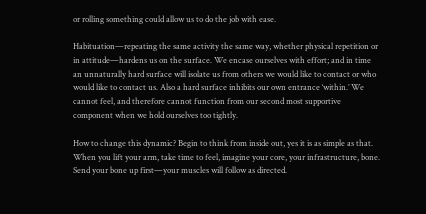or rolling something could allow us to do the job with ease.

Habituation—repeating the same activity the same way, whether physical repetition or in attitude—hardens us on the surface. We encase ourselves with effort; and in time an unnaturally hard surface will isolate us from others we would like to contact or who would like to contact us. Also a hard surface inhibits our own entrance ‘within.’ We cannot feel, and therefore cannot function from our second most supportive component when we hold ourselves too tightly.

How to change this dynamic? Begin to think from inside out, yes it is as simple as that. When you lift your arm, take time to feel, imagine your core, your infrastructure, bone. Send your bone up first—your muscles will follow as directed.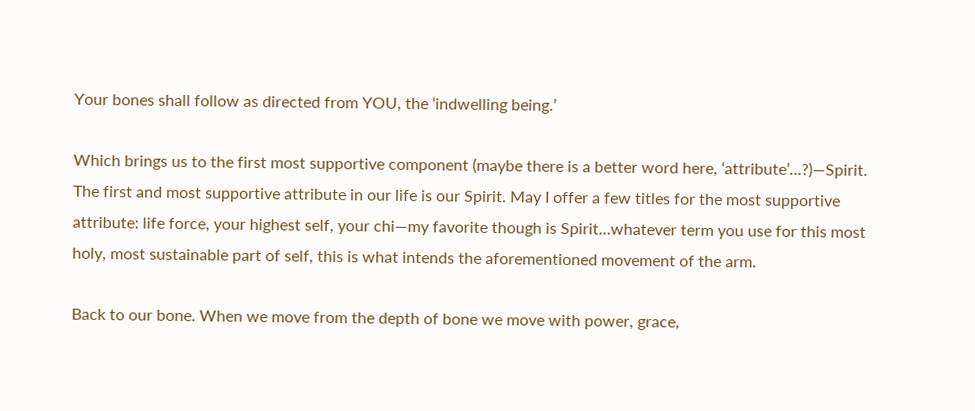Your bones shall follow as directed from YOU, the ‘indwelling being.’

Which brings us to the first most supportive component (maybe there is a better word here, ‘attribute’…?)—Spirit. The first and most supportive attribute in our life is our Spirit. May I offer a few titles for the most supportive attribute: life force, your highest self, your chi—my favorite though is Spirit…whatever term you use for this most holy, most sustainable part of self, this is what intends the aforementioned movement of the arm.

Back to our bone. When we move from the depth of bone we move with power, grace,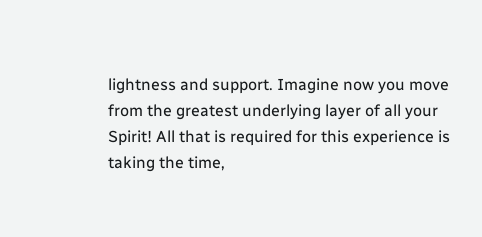lightness and support. Imagine now you move from the greatest underlying layer of all your Spirit! All that is required for this experience is taking the time,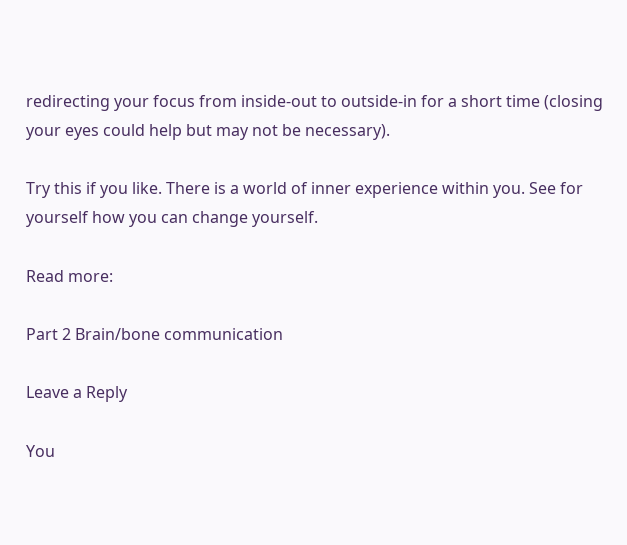redirecting your focus from inside-out to outside-in for a short time (closing your eyes could help but may not be necessary).

Try this if you like. There is a world of inner experience within you. See for yourself how you can change yourself.

Read more:

Part 2 Brain/bone communication

Leave a Reply

You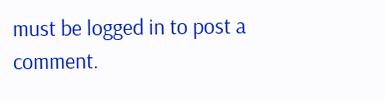must be logged in to post a comment.